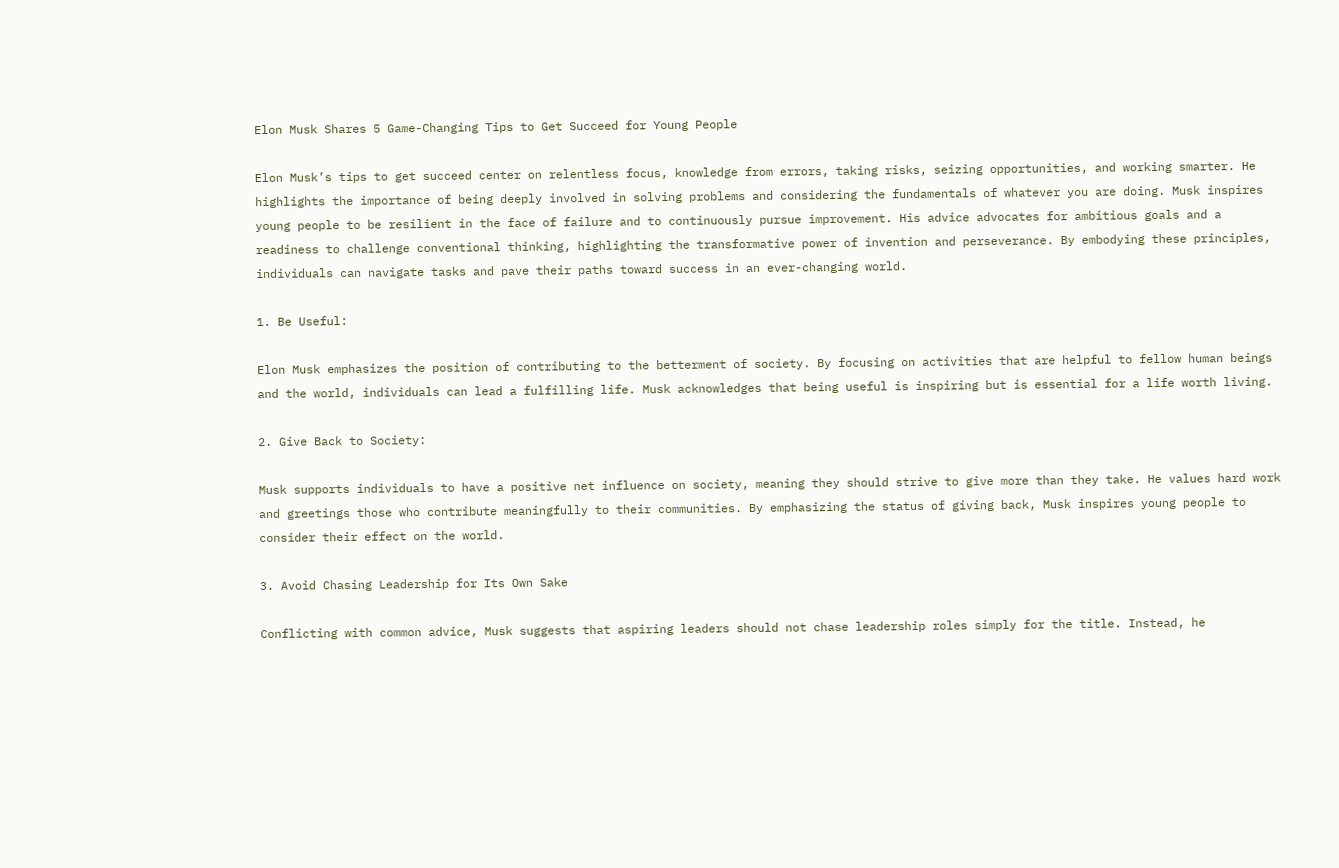Elon Musk Shares 5 Game-Changing Tips to Get Succeed for Young People

Elon Musk’s tips to get succeed center on relentless focus, knowledge from errors, taking risks, seizing opportunities, and working smarter. He highlights the importance of being deeply involved in solving problems and considering the fundamentals of whatever you are doing. Musk inspires young people to be resilient in the face of failure and to continuously pursue improvement. His advice advocates for ambitious goals and a readiness to challenge conventional thinking, highlighting the transformative power of invention and perseverance. By embodying these principles, individuals can navigate tasks and pave their paths toward success in an ever-changing world.

1. Be Useful:

Elon Musk emphasizes the position of contributing to the betterment of society. By focusing on activities that are helpful to fellow human beings and the world, individuals can lead a fulfilling life. Musk acknowledges that being useful is inspiring but is essential for a life worth living.

2. Give Back to Society:

Musk supports individuals to have a positive net influence on society, meaning they should strive to give more than they take. He values hard work and greetings those who contribute meaningfully to their communities. By emphasizing the status of giving back, Musk inspires young people to consider their effect on the world.

3. Avoid Chasing Leadership for Its Own Sake

Conflicting with common advice, Musk suggests that aspiring leaders should not chase leadership roles simply for the title. Instead, he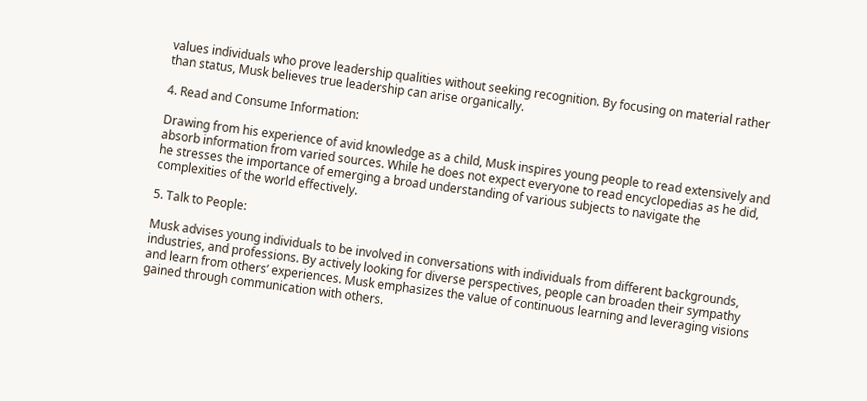values individuals who prove leadership qualities without seeking recognition. By focusing on material rather than status, Musk believes true leadership can arise organically.

4. Read and Consume Information:

Drawing from his experience of avid knowledge as a child, Musk inspires young people to read extensively and absorb information from varied sources. While he does not expect everyone to read encyclopedias as he did, he stresses the importance of emerging a broad understanding of various subjects to navigate the complexities of the world effectively.

5. Talk to People:

Musk advises young individuals to be involved in conversations with individuals from different backgrounds, industries, and professions. By actively looking for diverse perspectives, people can broaden their sympathy and learn from others’ experiences. Musk emphasizes the value of continuous learning and leveraging visions gained through communication with others.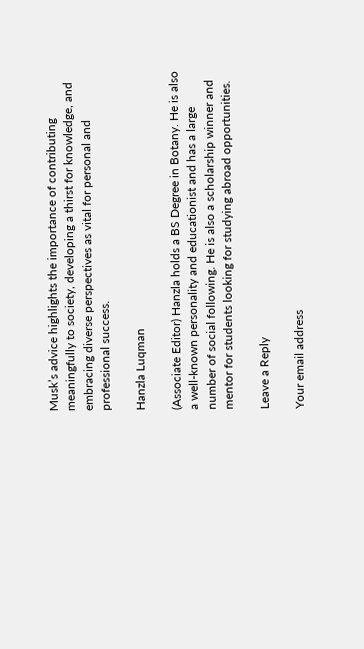Musk’s advice highlights the importance of contributing meaningfully to society, developing a thirst for knowledge, and embracing diverse perspectives as vital for personal and professional success.

Hanzla Luqman

(Associate Editor) Hanzla holds a BS Degree in Botany. He is also a well-known personality and educationist and has a large number of social following. He is also a scholarship winner and mentor for students looking for studying abroad opportunities.

Leave a Reply

Your email address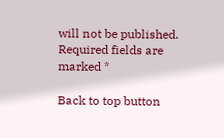will not be published. Required fields are marked *

Back to top button